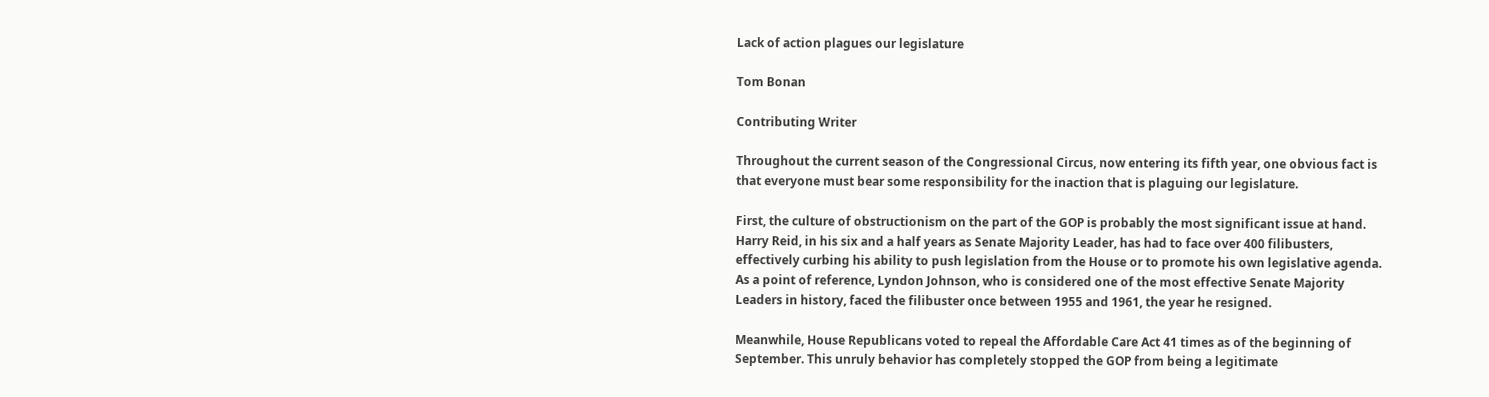Lack of action plagues our legislature

Tom Bonan

Contributing Writer

Throughout the current season of the Congressional Circus, now entering its fifth year, one obvious fact is that everyone must bear some responsibility for the inaction that is plaguing our legislature.

First, the culture of obstructionism on the part of the GOP is probably the most significant issue at hand. Harry Reid, in his six and a half years as Senate Majority Leader, has had to face over 400 filibusters, effectively curbing his ability to push legislation from the House or to promote his own legislative agenda. As a point of reference, Lyndon Johnson, who is considered one of the most effective Senate Majority Leaders in history, faced the filibuster once between 1955 and 1961, the year he resigned.

Meanwhile, House Republicans voted to repeal the Affordable Care Act 41 times as of the beginning of September. This unruly behavior has completely stopped the GOP from being a legitimate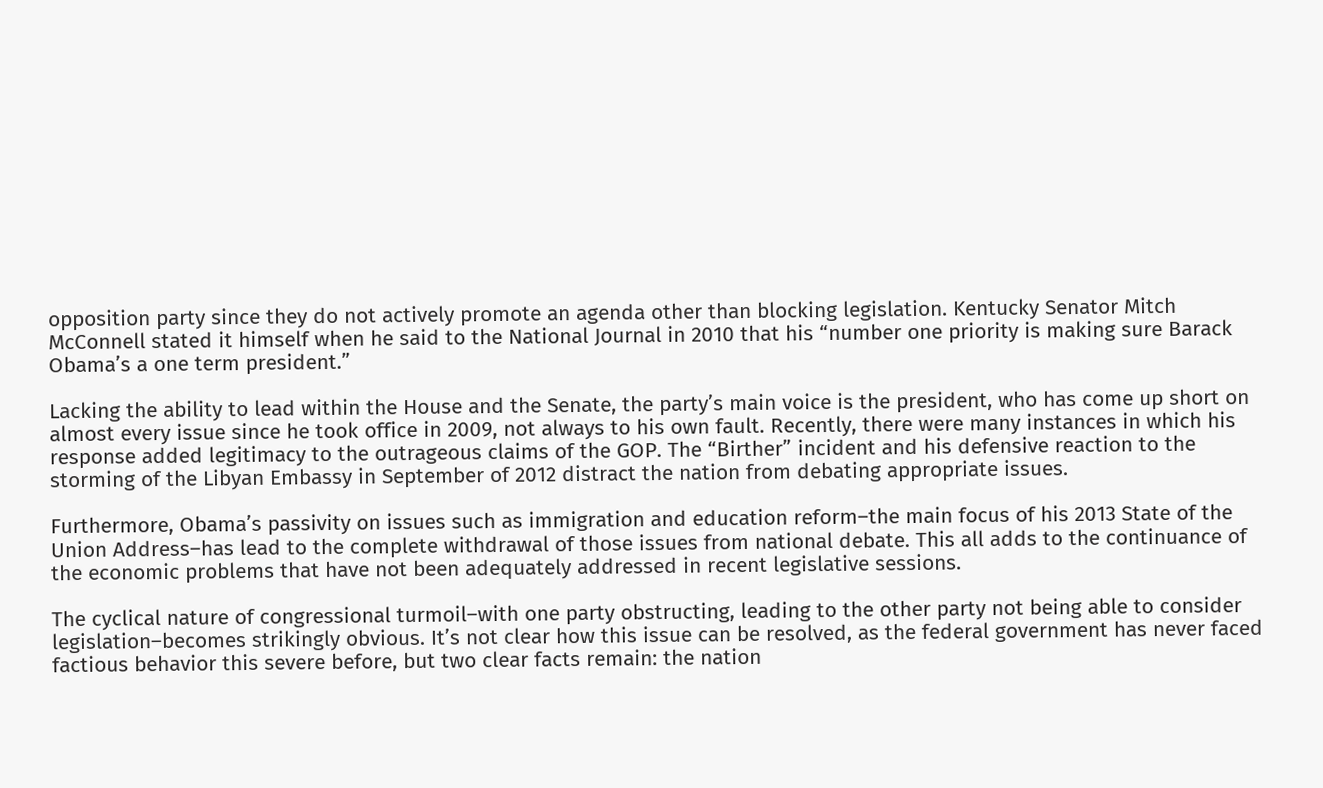opposition party since they do not actively promote an agenda other than blocking legislation. Kentucky Senator Mitch McConnell stated it himself when he said to the National Journal in 2010 that his “number one priority is making sure Barack Obama’s a one term president.”

Lacking the ability to lead within the House and the Senate, the party’s main voice is the president, who has come up short on almost every issue since he took office in 2009, not always to his own fault. Recently, there were many instances in which his response added legitimacy to the outrageous claims of the GOP. The “Birther” incident and his defensive reaction to the storming of the Libyan Embassy in September of 2012 distract the nation from debating appropriate issues.

Furthermore, Obama’s passivity on issues such as immigration and education reform–the main focus of his 2013 State of the Union Address–has lead to the complete withdrawal of those issues from national debate. This all adds to the continuance of the economic problems that have not been adequately addressed in recent legislative sessions.

The cyclical nature of congressional turmoil–with one party obstructing, leading to the other party not being able to consider legislation–becomes strikingly obvious. It’s not clear how this issue can be resolved, as the federal government has never faced factious behavior this severe before, but two clear facts remain: the nation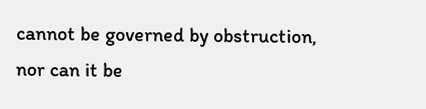cannot be governed by obstruction, nor can it be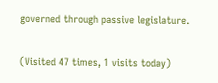governed through passive legislature.

(Visited 47 times, 1 visits today)